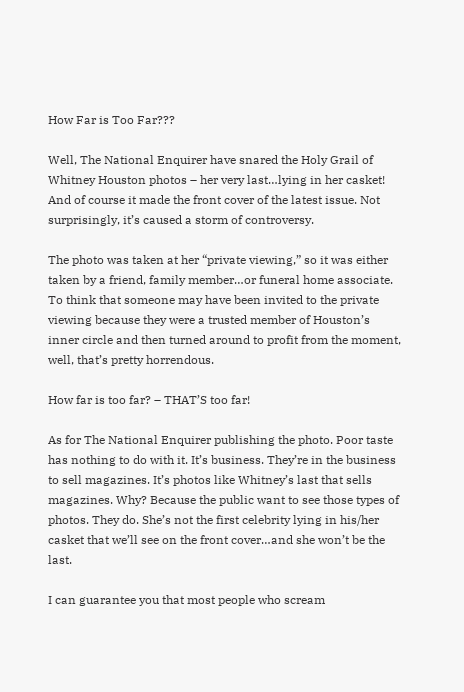How Far is Too Far???

Well, The National Enquirer have snared the Holy Grail of Whitney Houston photos – her very last…lying in her casket! And of course it made the front cover of the latest issue. Not surprisingly, it’s caused a storm of controversy.

The photo was taken at her “private viewing,” so it was either taken by a friend, family member…or funeral home associate. To think that someone may have been invited to the private viewing because they were a trusted member of Houston’s inner circle and then turned around to profit from the moment, well, that’s pretty horrendous.

How far is too far? – THAT’S too far!

As for The National Enquirer publishing the photo. Poor taste has nothing to do with it. It’s business. They’re in the business to sell magazines. It’s photos like Whitney’s last that sells magazines. Why? Because the public want to see those types of photos. They do. She’s not the first celebrity lying in his/her casket that we’ll see on the front cover…and she won’t be the last.

I can guarantee you that most people who scream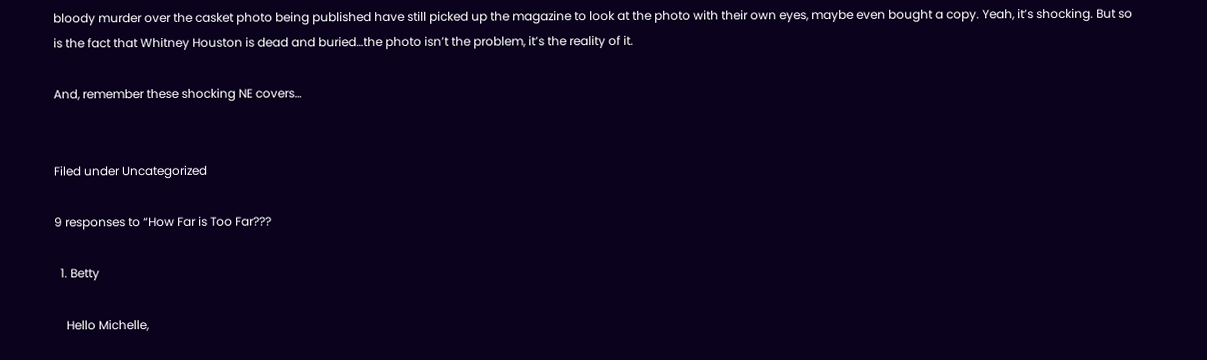bloody murder over the casket photo being published have still picked up the magazine to look at the photo with their own eyes, maybe even bought a copy. Yeah, it’s shocking. But so is the fact that Whitney Houston is dead and buried…the photo isn’t the problem, it’s the reality of it.

And, remember these shocking NE covers…


Filed under Uncategorized

9 responses to “How Far is Too Far???

  1. Betty

    Hello Michelle,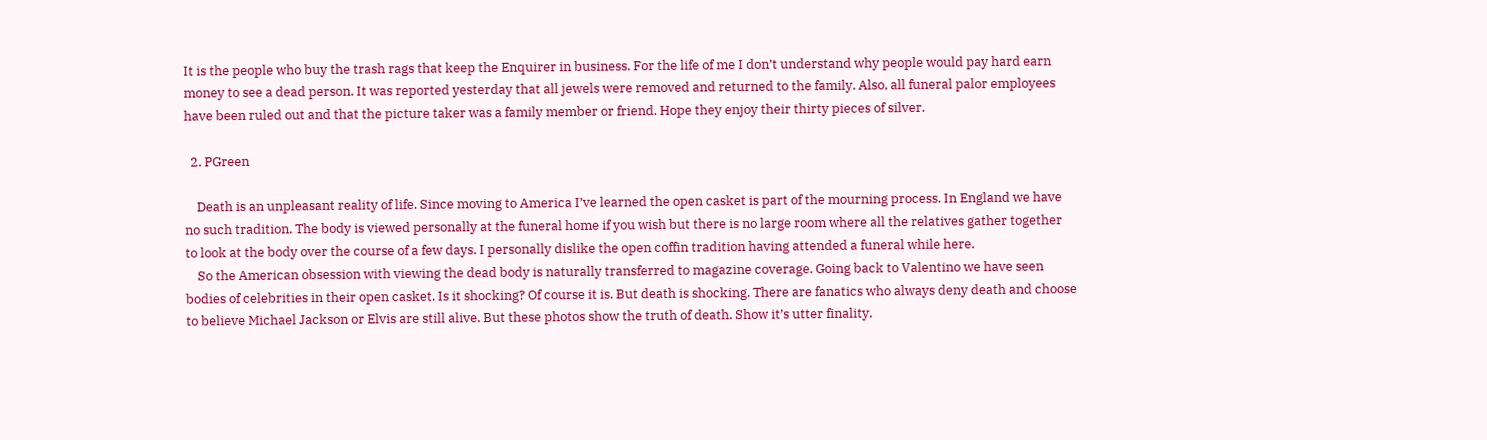It is the people who buy the trash rags that keep the Enquirer in business. For the life of me I don’t understand why people would pay hard earn money to see a dead person. It was reported yesterday that all jewels were removed and returned to the family. Also, all funeral palor employees have been ruled out and that the picture taker was a family member or friend. Hope they enjoy their thirty pieces of silver.

  2. PGreen

    Death is an unpleasant reality of life. Since moving to America I’ve learned the open casket is part of the mourning process. In England we have no such tradition. The body is viewed personally at the funeral home if you wish but there is no large room where all the relatives gather together to look at the body over the course of a few days. I personally dislike the open coffin tradition having attended a funeral while here.
    So the American obsession with viewing the dead body is naturally transferred to magazine coverage. Going back to Valentino we have seen bodies of celebrities in their open casket. Is it shocking? Of course it is. But death is shocking. There are fanatics who always deny death and choose to believe Michael Jackson or Elvis are still alive. But these photos show the truth of death. Show it’s utter finality.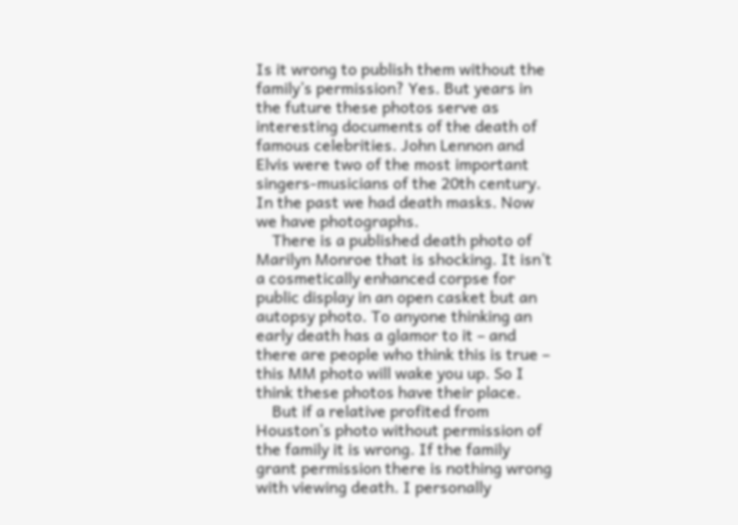Is it wrong to publish them without the family’s permission? Yes. But years in the future these photos serve as interesting documents of the death of famous celebrities. John Lennon and Elvis were two of the most important singers-musicians of the 20th century. In the past we had death masks. Now we have photographs.
    There is a published death photo of Marilyn Monroe that is shocking. It isn’t a cosmetically enhanced corpse for public display in an open casket but an autopsy photo. To anyone thinking an early death has a glamor to it – and there are people who think this is true – this MM photo will wake you up. So I think these photos have their place.
    But if a relative profited from Houston’s photo without permission of the family it is wrong. If the family grant permission there is nothing wrong with viewing death. I personally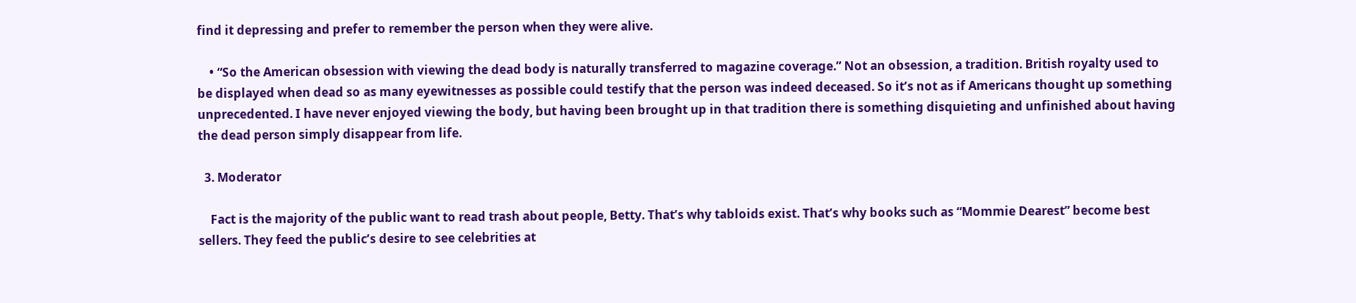find it depressing and prefer to remember the person when they were alive.

    • “So the American obsession with viewing the dead body is naturally transferred to magazine coverage.” Not an obsession, a tradition. British royalty used to be displayed when dead so as many eyewitnesses as possible could testify that the person was indeed deceased. So it’s not as if Americans thought up something unprecedented. I have never enjoyed viewing the body, but having been brought up in that tradition there is something disquieting and unfinished about having the dead person simply disappear from life.

  3. Moderator

    Fact is the majority of the public want to read trash about people, Betty. That’s why tabloids exist. That’s why books such as “Mommie Dearest” become best sellers. They feed the public’s desire to see celebrities at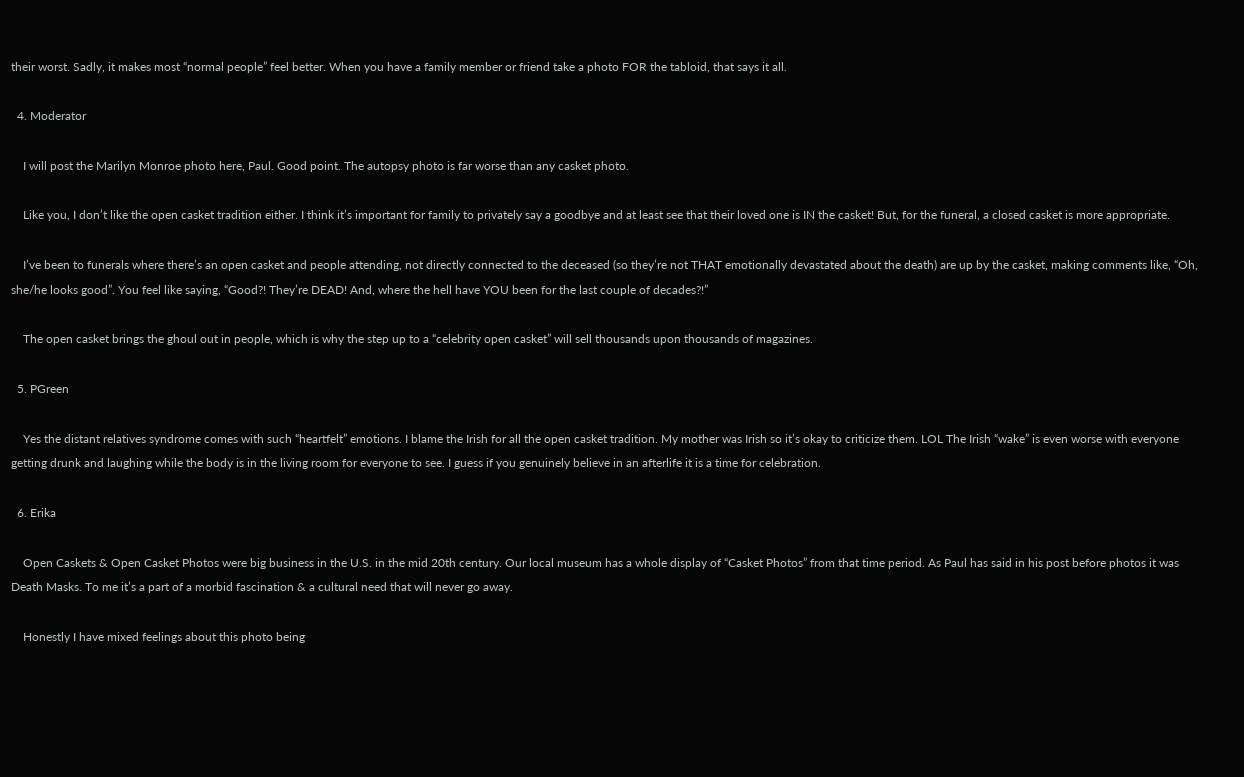their worst. Sadly, it makes most “normal people” feel better. When you have a family member or friend take a photo FOR the tabloid, that says it all.

  4. Moderator

    I will post the Marilyn Monroe photo here, Paul. Good point. The autopsy photo is far worse than any casket photo.

    Like you, I don’t like the open casket tradition either. I think it’s important for family to privately say a goodbye and at least see that their loved one is IN the casket! But, for the funeral, a closed casket is more appropriate.

    I’ve been to funerals where there’s an open casket and people attending, not directly connected to the deceased (so they’re not THAT emotionally devastated about the death) are up by the casket, making comments like, “Oh, she/he looks good”. You feel like saying, “Good?! They’re DEAD! And, where the hell have YOU been for the last couple of decades?!”

    The open casket brings the ghoul out in people, which is why the step up to a “celebrity open casket” will sell thousands upon thousands of magazines.

  5. PGreen

    Yes the distant relatives syndrome comes with such “heartfelt” emotions. I blame the Irish for all the open casket tradition. My mother was Irish so it’s okay to criticize them. LOL The Irish “wake” is even worse with everyone getting drunk and laughing while the body is in the living room for everyone to see. I guess if you genuinely believe in an afterlife it is a time for celebration.

  6. Erika

    Open Caskets & Open Casket Photos were big business in the U.S. in the mid 20th century. Our local museum has a whole display of “Casket Photos” from that time period. As Paul has said in his post before photos it was Death Masks. To me it’s a part of a morbid fascination & a cultural need that will never go away.

    Honestly I have mixed feelings about this photo being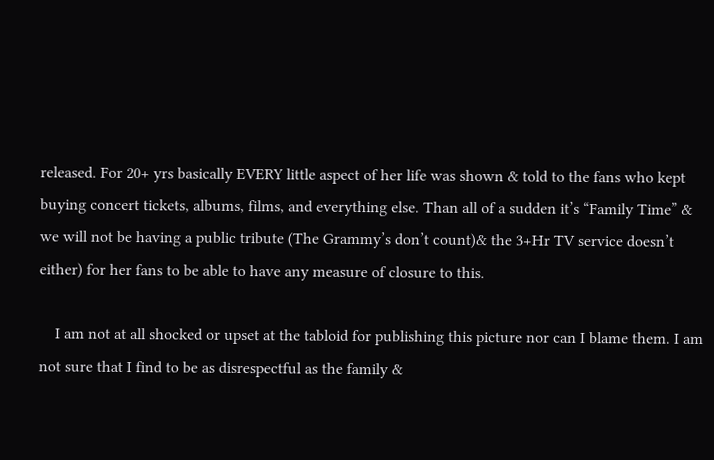released. For 20+ yrs basically EVERY little aspect of her life was shown & told to the fans who kept buying concert tickets, albums, films, and everything else. Than all of a sudden it’s “Family Time” & we will not be having a public tribute (The Grammy’s don’t count)& the 3+Hr TV service doesn’t either) for her fans to be able to have any measure of closure to this.

    I am not at all shocked or upset at the tabloid for publishing this picture nor can I blame them. I am not sure that I find to be as disrespectful as the family &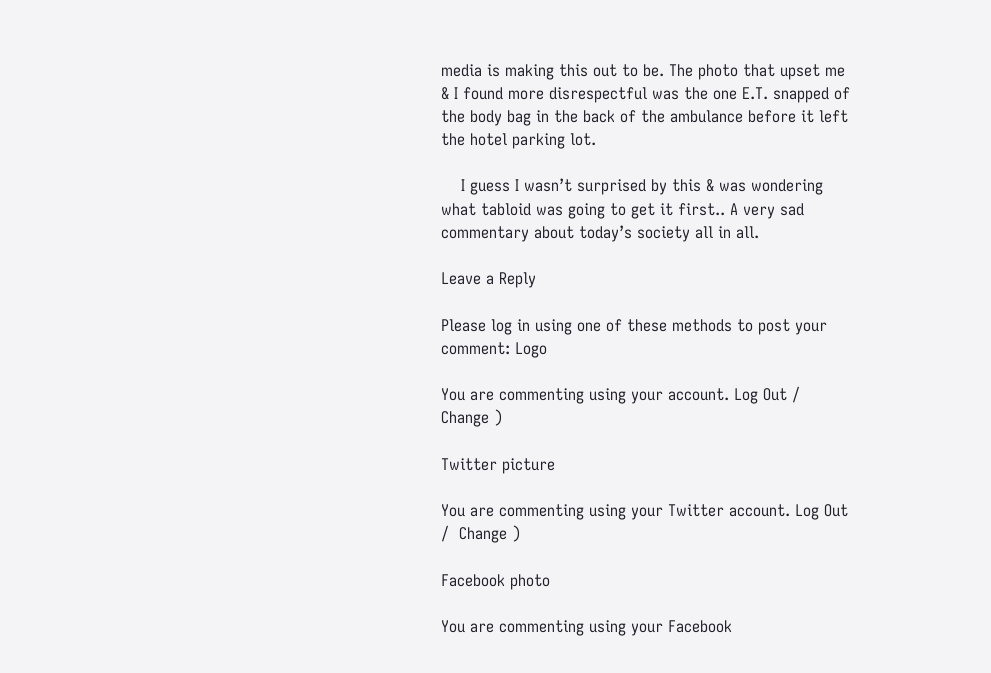media is making this out to be. The photo that upset me & I found more disrespectful was the one E.T. snapped of the body bag in the back of the ambulance before it left the hotel parking lot.

    I guess I wasn’t surprised by this & was wondering what tabloid was going to get it first.. A very sad commentary about today’s society all in all.

Leave a Reply

Please log in using one of these methods to post your comment: Logo

You are commenting using your account. Log Out /  Change )

Twitter picture

You are commenting using your Twitter account. Log Out /  Change )

Facebook photo

You are commenting using your Facebook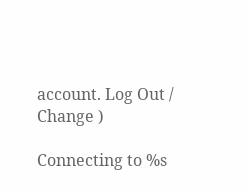account. Log Out /  Change )

Connecting to %s